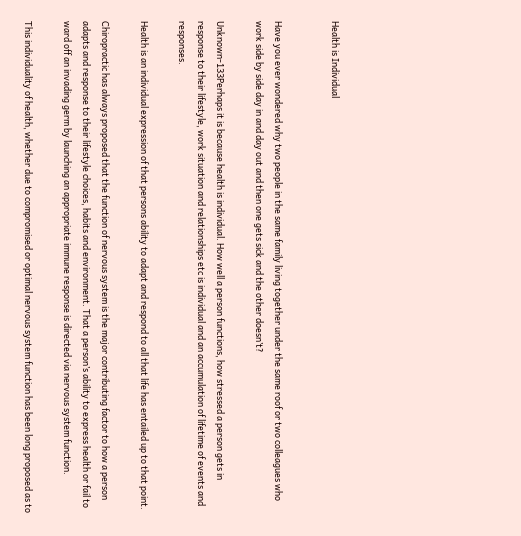Health is Individual


Have you ever wondered why two people in the same family living together under the same roof or two colleagues who work side by side day in and day out and then one gets sick and the other doesn’t?

Unknown-133Perhaps it is because health is individual. How well a person functions, how stressed a person gets in response to their lifestyle, work situation and relationships etc is individual and an accumulation of lifetime of events and responses.

Health is an individual expression of that persons ability to adapt and respond to all that life has entailed up to that point.

Chiropractic has always proposed that the function of nervous system is the major contributing factor to how a person adapts and response to their lifestyle choices, habits and environment. That a person’s ability to express health or fail to ward off an invading germ by launching an appropriate immune response is directed via nervous system function.

This individuality of health, whether due to compromised or optimal nervous system function has been long proposed as to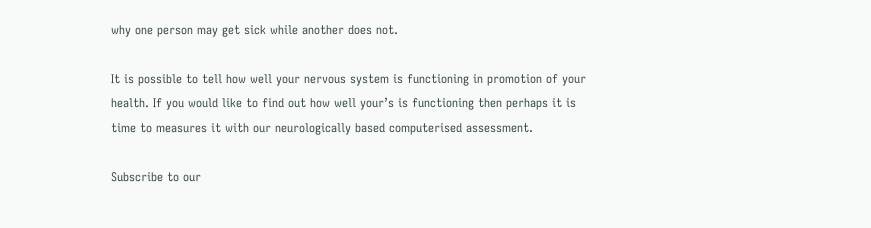why one person may get sick while another does not.

It is possible to tell how well your nervous system is functioning in promotion of your health. If you would like to find out how well your’s is functioning then perhaps it is time to measures it with our neurologically based computerised assessment.

Subscribe to our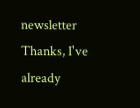newsletter
Thanks, I've already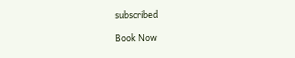subscribed

Book Now